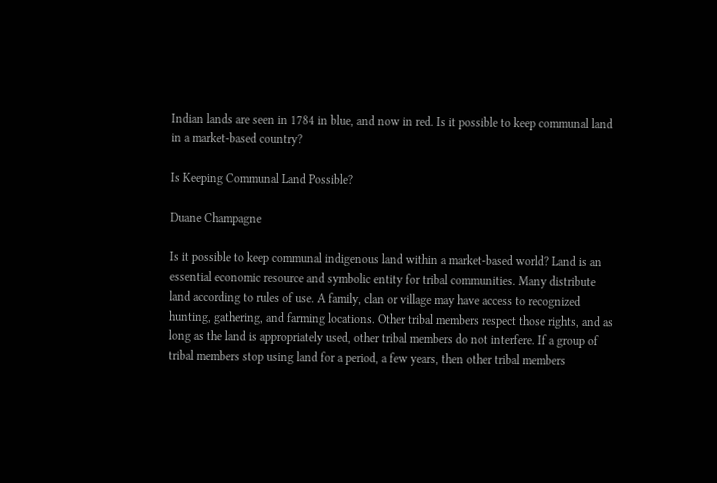Indian lands are seen in 1784 in blue, and now in red. Is it possible to keep communal land in a market-based country?

Is Keeping Communal Land Possible?

Duane Champagne

Is it possible to keep communal indigenous land within a market-based world? Land is an essential economic resource and symbolic entity for tribal communities. Many distribute land according to rules of use. A family, clan or village may have access to recognized hunting, gathering, and farming locations. Other tribal members respect those rights, and as long as the land is appropriately used, other tribal members do not interfere. If a group of tribal members stop using land for a period, a few years, then other tribal members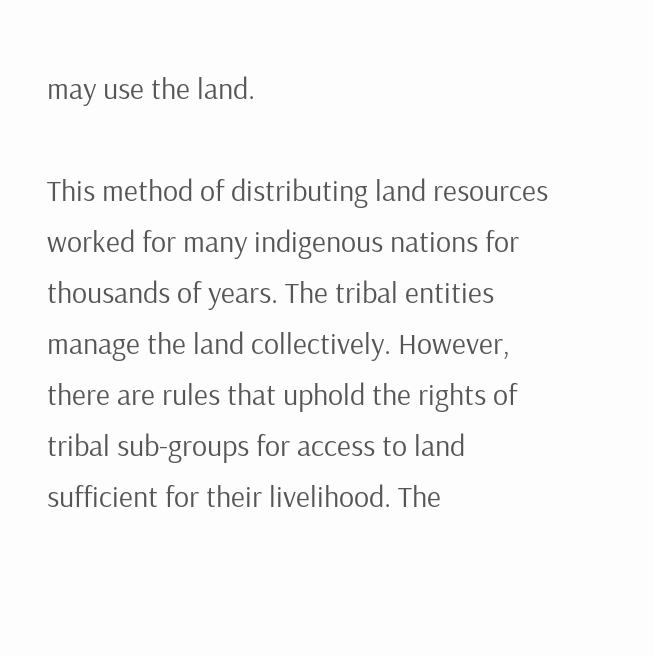may use the land.

This method of distributing land resources worked for many indigenous nations for thousands of years. The tribal entities manage the land collectively. However, there are rules that uphold the rights of tribal sub-groups for access to land sufficient for their livelihood. The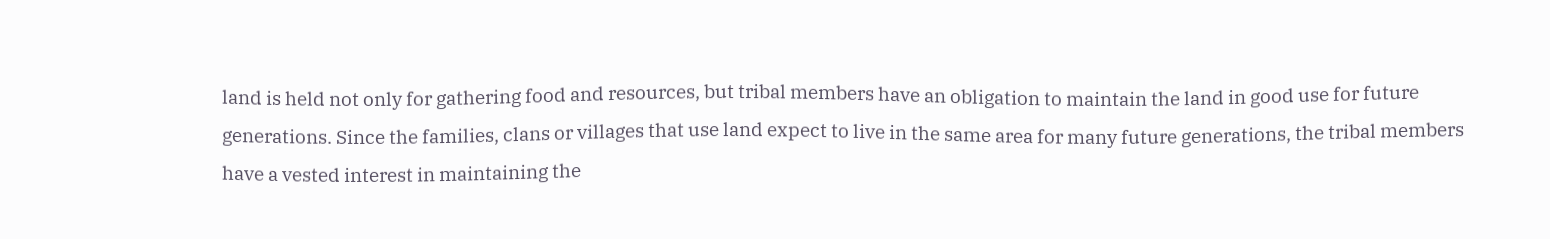land is held not only for gathering food and resources, but tribal members have an obligation to maintain the land in good use for future generations. Since the families, clans or villages that use land expect to live in the same area for many future generations, the tribal members have a vested interest in maintaining the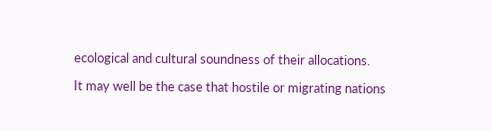ecological and cultural soundness of their allocations.

It may well be the case that hostile or migrating nations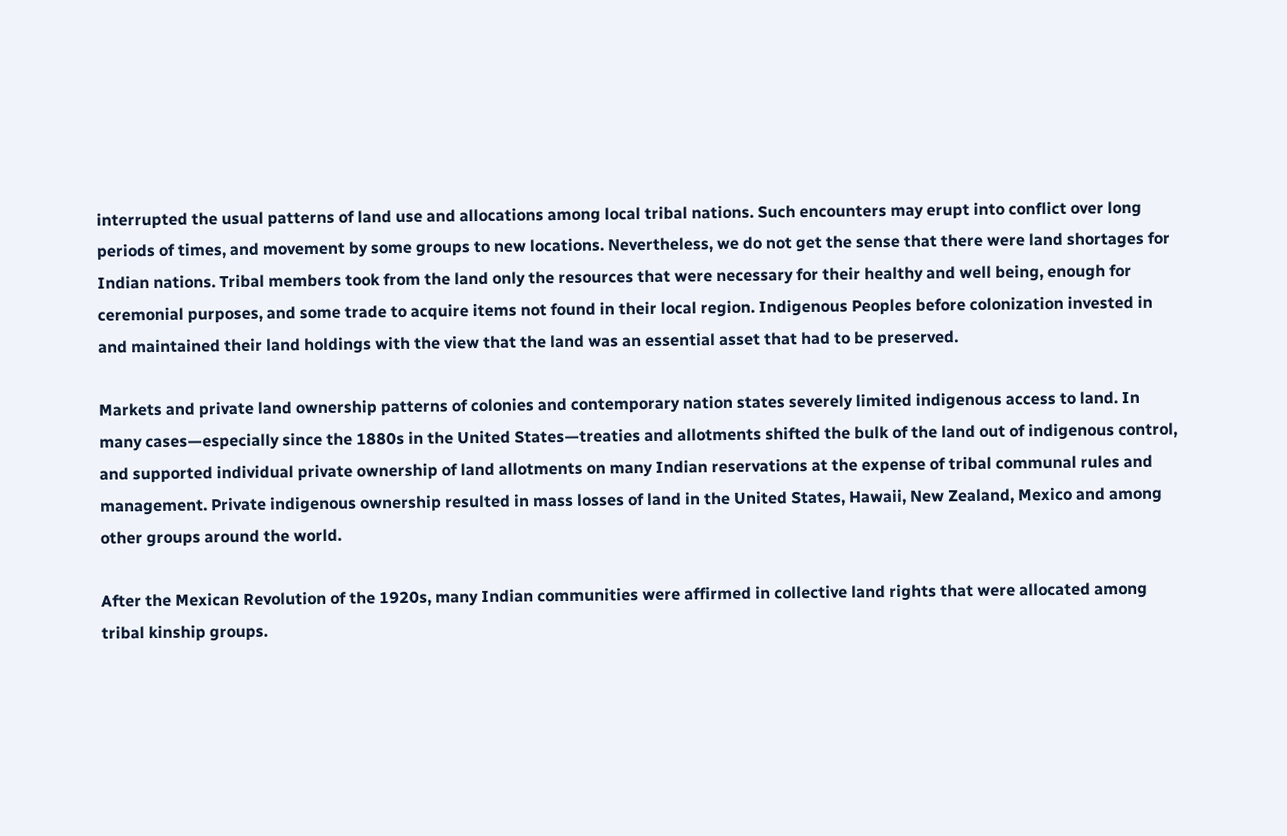interrupted the usual patterns of land use and allocations among local tribal nations. Such encounters may erupt into conflict over long periods of times, and movement by some groups to new locations. Nevertheless, we do not get the sense that there were land shortages for Indian nations. Tribal members took from the land only the resources that were necessary for their healthy and well being, enough for ceremonial purposes, and some trade to acquire items not found in their local region. Indigenous Peoples before colonization invested in and maintained their land holdings with the view that the land was an essential asset that had to be preserved.

Markets and private land ownership patterns of colonies and contemporary nation states severely limited indigenous access to land. In many cases—especially since the 1880s in the United States—treaties and allotments shifted the bulk of the land out of indigenous control, and supported individual private ownership of land allotments on many Indian reservations at the expense of tribal communal rules and management. Private indigenous ownership resulted in mass losses of land in the United States, Hawaii, New Zealand, Mexico and among other groups around the world.

After the Mexican Revolution of the 1920s, many Indian communities were affirmed in collective land rights that were allocated among tribal kinship groups.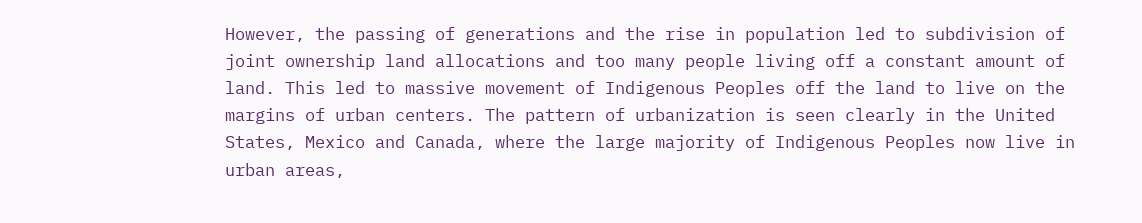However, the passing of generations and the rise in population led to subdivision of joint ownership land allocations and too many people living off a constant amount of land. This led to massive movement of Indigenous Peoples off the land to live on the margins of urban centers. The pattern of urbanization is seen clearly in the United States, Mexico and Canada, where the large majority of Indigenous Peoples now live in urban areas,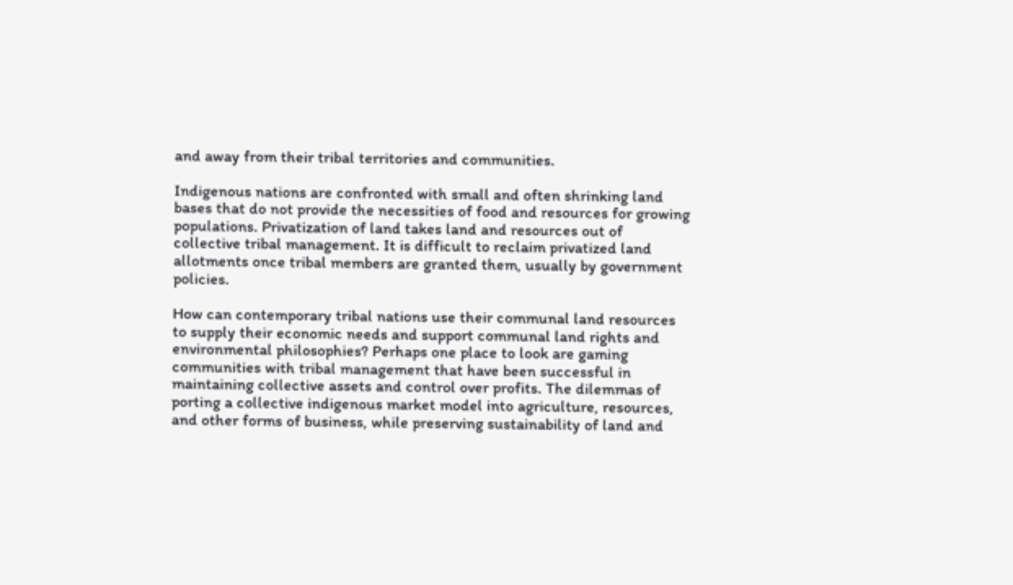and away from their tribal territories and communities.

Indigenous nations are confronted with small and often shrinking land bases that do not provide the necessities of food and resources for growing populations. Privatization of land takes land and resources out of collective tribal management. It is difficult to reclaim privatized land allotments once tribal members are granted them, usually by government policies.

How can contemporary tribal nations use their communal land resources to supply their economic needs and support communal land rights and environmental philosophies? Perhaps one place to look are gaming communities with tribal management that have been successful in maintaining collective assets and control over profits. The dilemmas of porting a collective indigenous market model into agriculture, resources, and other forms of business, while preserving sustainability of land and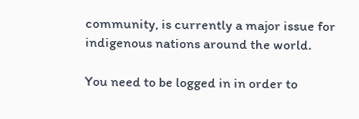community, is currently a major issue for indigenous nations around the world.

You need to be logged in in order to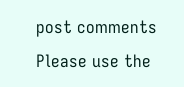post comments
Please use the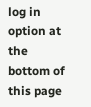log in option at the bottom of this page